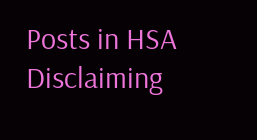Posts in HSA
Disclaiming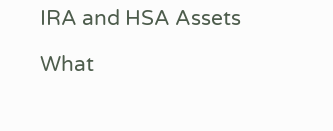IRA and HSA Assets

What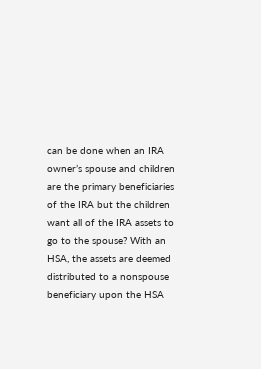can be done when an IRA owner’s spouse and children are the primary beneficiaries of the IRA but the children want all of the IRA assets to go to the spouse? With an HSA, the assets are deemed distributed to a nonspouse beneficiary upon the HSA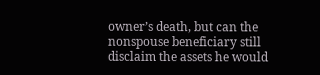owner’s death, but can the nonspouse beneficiary still disclaim the assets he would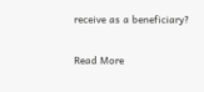receive as a beneficiary?

Read More